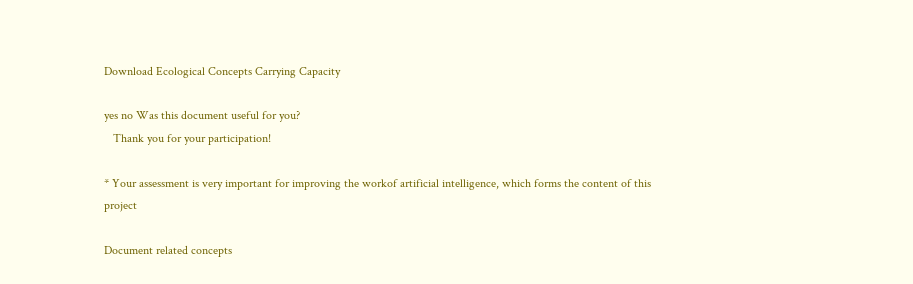Download Ecological Concepts Carrying Capacity

yes no Was this document useful for you?
   Thank you for your participation!

* Your assessment is very important for improving the workof artificial intelligence, which forms the content of this project

Document related concepts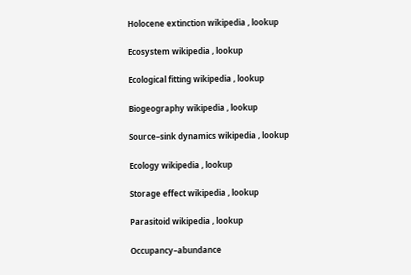Holocene extinction wikipedia , lookup

Ecosystem wikipedia , lookup

Ecological fitting wikipedia , lookup

Biogeography wikipedia , lookup

Source–sink dynamics wikipedia , lookup

Ecology wikipedia , lookup

Storage effect wikipedia , lookup

Parasitoid wikipedia , lookup

Occupancy–abundance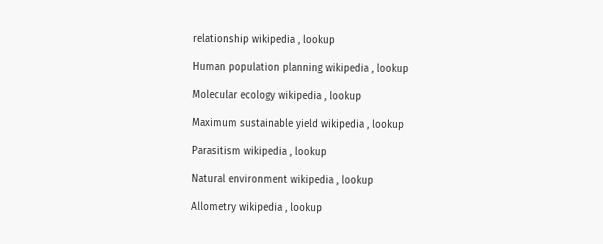relationship wikipedia , lookup

Human population planning wikipedia , lookup

Molecular ecology wikipedia , lookup

Maximum sustainable yield wikipedia , lookup

Parasitism wikipedia , lookup

Natural environment wikipedia , lookup

Allometry wikipedia , lookup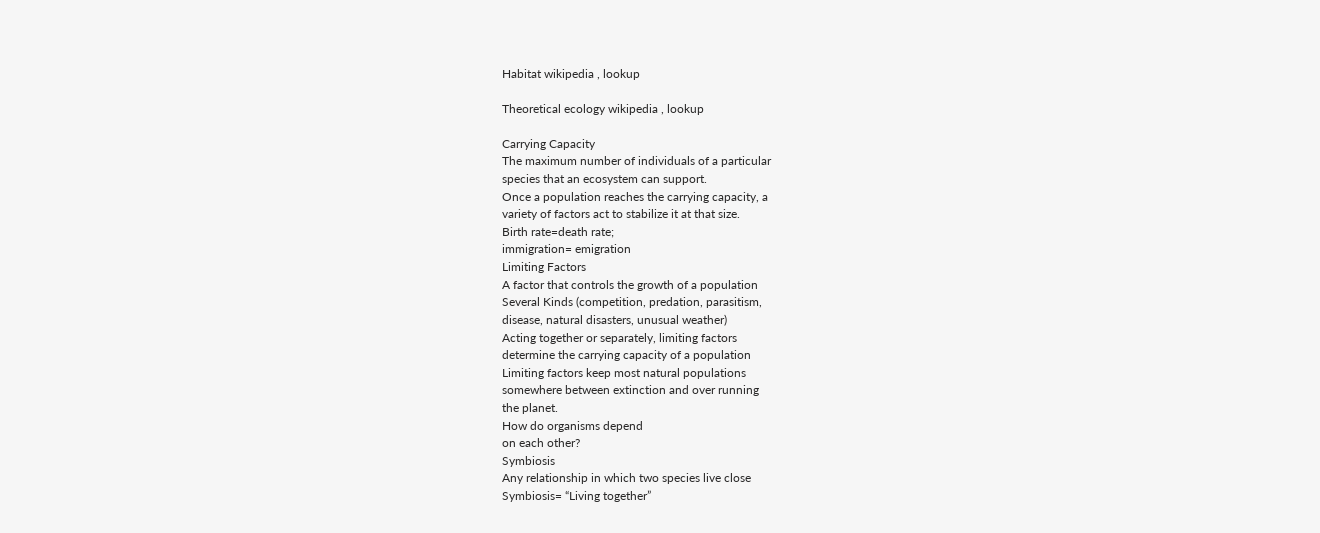Habitat wikipedia , lookup

Theoretical ecology wikipedia , lookup

Carrying Capacity
The maximum number of individuals of a particular
species that an ecosystem can support.
Once a population reaches the carrying capacity, a
variety of factors act to stabilize it at that size.
Birth rate=death rate;
immigration= emigration
Limiting Factors
A factor that controls the growth of a population
Several Kinds (competition, predation, parasitism,
disease, natural disasters, unusual weather)
Acting together or separately, limiting factors
determine the carrying capacity of a population
Limiting factors keep most natural populations
somewhere between extinction and over running
the planet.
How do organisms depend
on each other?
Symbiosis
Any relationship in which two species live close
Symbiosis= “Living together”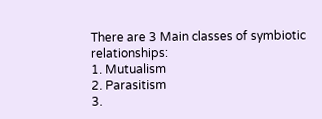There are 3 Main classes of symbiotic relationships:
1. Mutualism
2. Parasitism
3.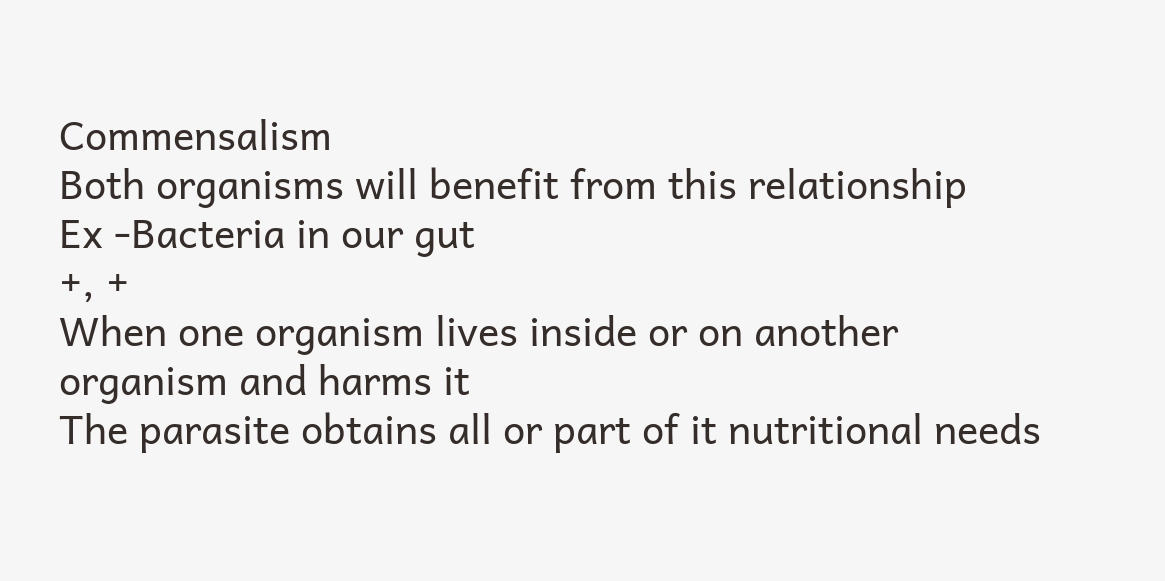Commensalism
Both organisms will benefit from this relationship
Ex -Bacteria in our gut
+, +
When one organism lives inside or on another
organism and harms it
The parasite obtains all or part of it nutritional needs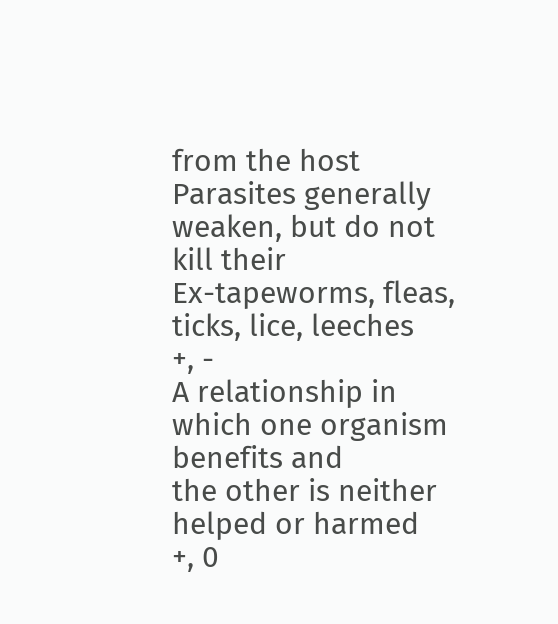from the host
Parasites generally weaken, but do not kill their
Ex-tapeworms, fleas, ticks, lice, leeches
+, -
A relationship in which one organism benefits and
the other is neither helped or harmed
+, 0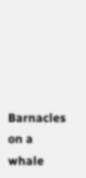Barnacles on a whale